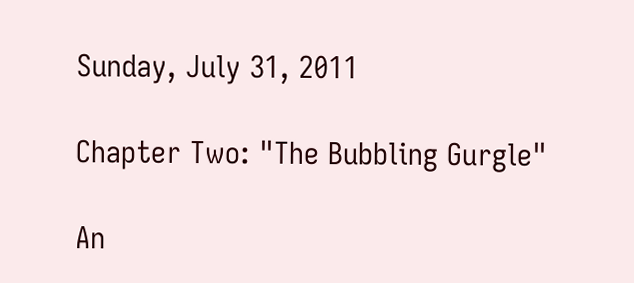Sunday, July 31, 2011

Chapter Two: "The Bubbling Gurgle"

An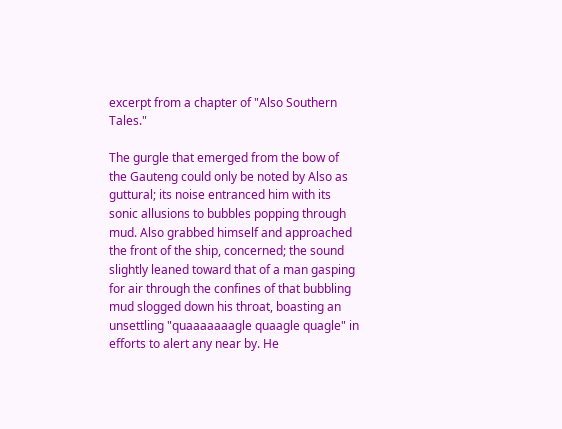excerpt from a chapter of "Also Southern Tales."

The gurgle that emerged from the bow of the Gauteng could only be noted by Also as guttural; its noise entranced him with its sonic allusions to bubbles popping through mud. Also grabbed himself and approached the front of the ship, concerned; the sound slightly leaned toward that of a man gasping for air through the confines of that bubbling mud slogged down his throat, boasting an unsettling "quaaaaaaagle quaagle quagle" in efforts to alert any near by. He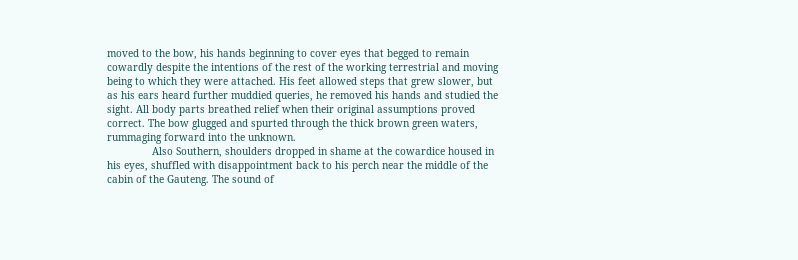moved to the bow, his hands beginning to cover eyes that begged to remain cowardly despite the intentions of the rest of the working terrestrial and moving being to which they were attached. His feet allowed steps that grew slower, but as his ears heard further muddied queries, he removed his hands and studied the sight. All body parts breathed relief when their original assumptions proved correct. The bow glugged and spurted through the thick brown green waters, rummaging forward into the unknown.
               Also Southern, shoulders dropped in shame at the cowardice housed in his eyes, shuffled with disappointment back to his perch near the middle of the cabin of the Gauteng. The sound of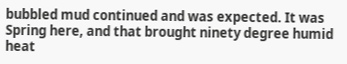bubbled mud continued and was expected. It was Spring here, and that brought ninety degree humid heat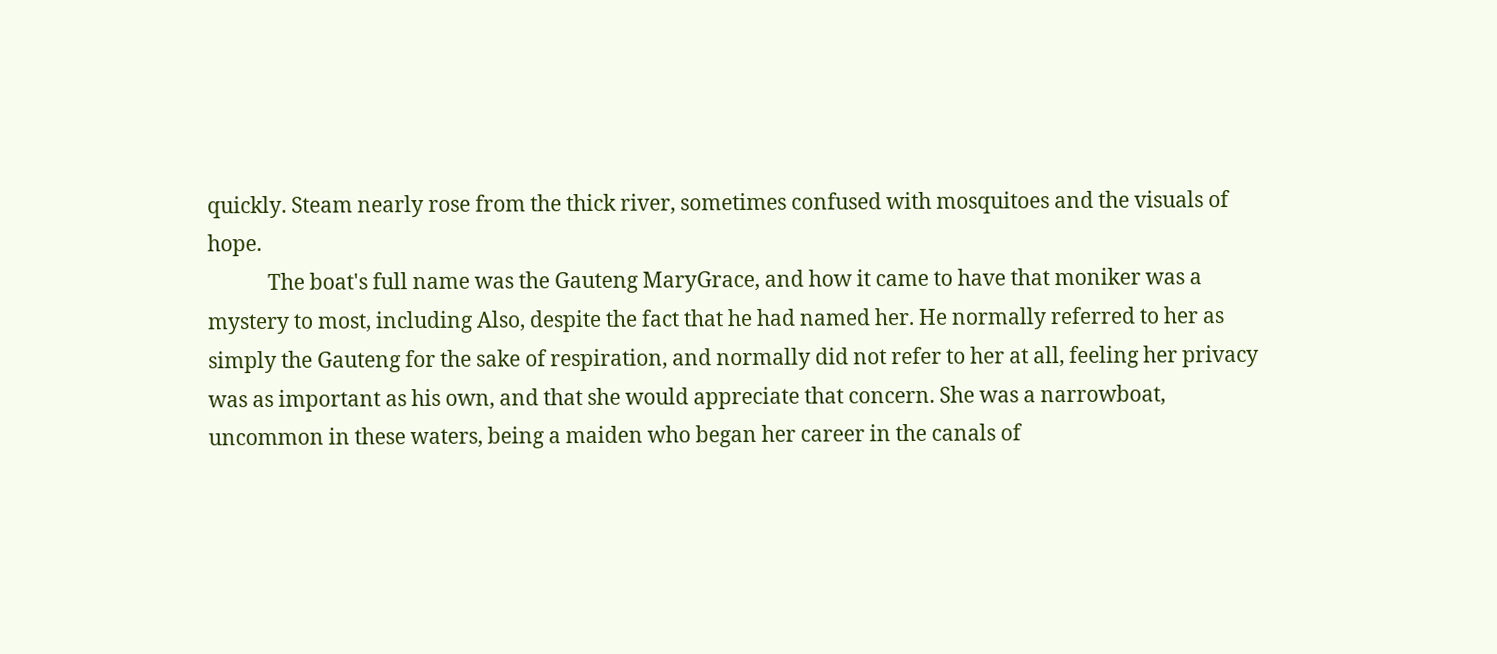quickly. Steam nearly rose from the thick river, sometimes confused with mosquitoes and the visuals of hope.
            The boat's full name was the Gauteng MaryGrace, and how it came to have that moniker was a mystery to most, including Also, despite the fact that he had named her. He normally referred to her as simply the Gauteng for the sake of respiration, and normally did not refer to her at all, feeling her privacy was as important as his own, and that she would appreciate that concern. She was a narrowboat, uncommon in these waters, being a maiden who began her career in the canals of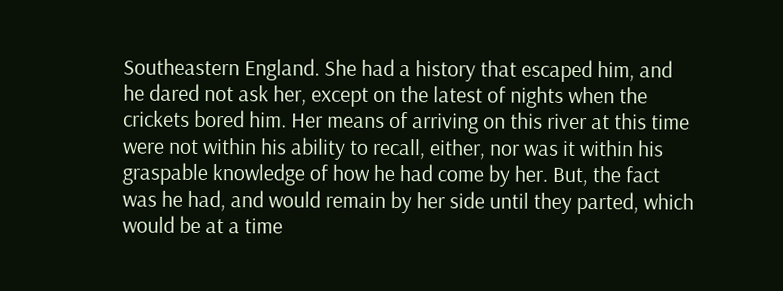Southeastern England. She had a history that escaped him, and he dared not ask her, except on the latest of nights when the  crickets bored him. Her means of arriving on this river at this time were not within his ability to recall, either, nor was it within his graspable knowledge of how he had come by her. But, the fact was he had, and would remain by her side until they parted, which would be at a time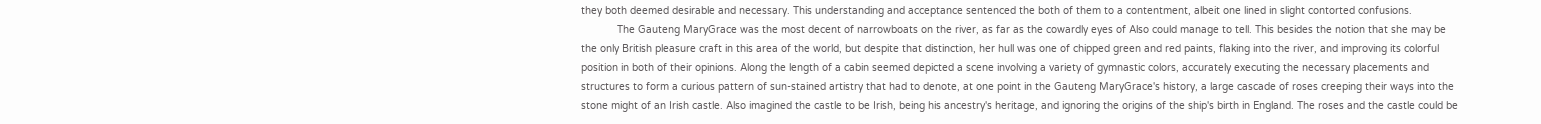they both deemed desirable and necessary. This understanding and acceptance sentenced the both of them to a contentment, albeit one lined in slight contorted confusions.
            The Gauteng MaryGrace was the most decent of narrowboats on the river, as far as the cowardly eyes of Also could manage to tell. This besides the notion that she may be the only British pleasure craft in this area of the world, but despite that distinction, her hull was one of chipped green and red paints, flaking into the river, and improving its colorful position in both of their opinions. Along the length of a cabin seemed depicted a scene involving a variety of gymnastic colors, accurately executing the necessary placements and structures to form a curious pattern of sun-stained artistry that had to denote, at one point in the Gauteng MaryGrace's history, a large cascade of roses creeping their ways into the stone might of an Irish castle. Also imagined the castle to be Irish, being his ancestry's heritage, and ignoring the origins of the ship's birth in England. The roses and the castle could be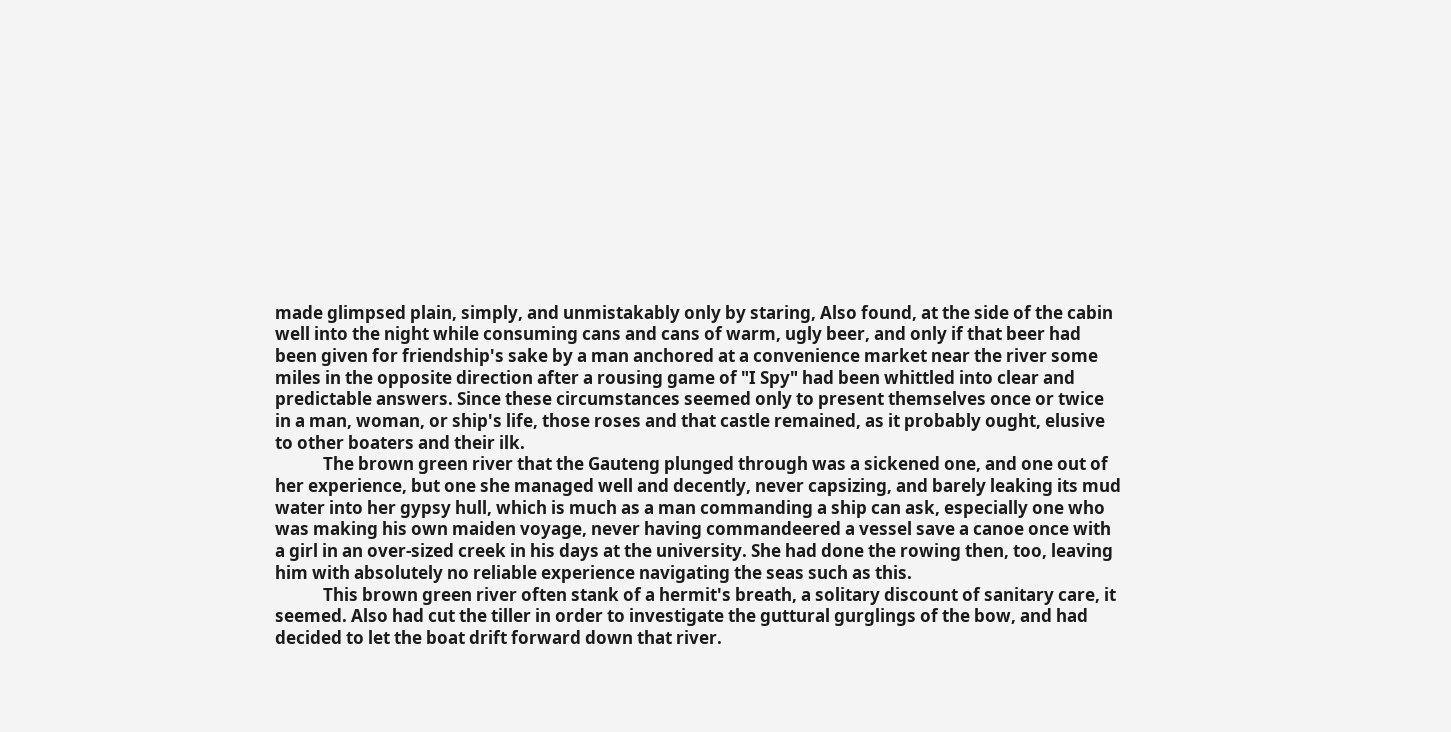made glimpsed plain, simply, and unmistakably only by staring, Also found, at the side of the cabin well into the night while consuming cans and cans of warm, ugly beer, and only if that beer had been given for friendship's sake by a man anchored at a convenience market near the river some miles in the opposite direction after a rousing game of "I Spy" had been whittled into clear and predictable answers. Since these circumstances seemed only to present themselves once or twice in a man, woman, or ship's life, those roses and that castle remained, as it probably ought, elusive to other boaters and their ilk.
            The brown green river that the Gauteng plunged through was a sickened one, and one out of her experience, but one she managed well and decently, never capsizing, and barely leaking its mud water into her gypsy hull, which is much as a man commanding a ship can ask, especially one who was making his own maiden voyage, never having commandeered a vessel save a canoe once with a girl in an over-sized creek in his days at the university. She had done the rowing then, too, leaving him with absolutely no reliable experience navigating the seas such as this.
            This brown green river often stank of a hermit's breath, a solitary discount of sanitary care, it seemed. Also had cut the tiller in order to investigate the guttural gurglings of the bow, and had decided to let the boat drift forward down that river.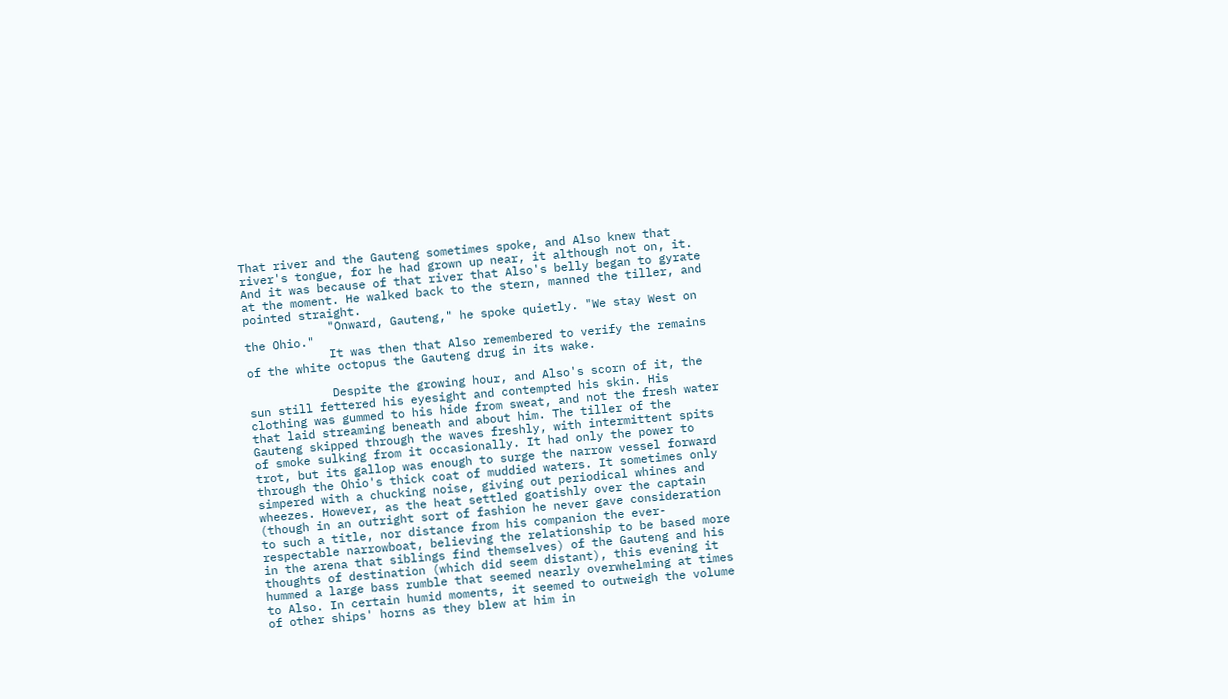That river and the Gauteng sometimes spoke, and Also knew that river's tongue, for he had grown up near, it although not on, it. And it was because of that river that Also's belly began to gyrate at the moment. He walked back to the stern, manned the tiller, and pointed straight.
            "Onward, Gauteng," he spoke quietly. "We stay West on the Ohio."
            It was then that Also remembered to verify the remains of the white octopus the Gauteng drug in its wake.

            Despite the growing hour, and Also's scorn of it, the sun still fettered his eyesight and contempted his skin. His clothing was gummed to his hide from sweat, and not the fresh water that laid streaming beneath and about him. The tiller of the Gauteng skipped through the waves freshly, with intermittent spits of smoke sulking from it occasionally. It had only the power to trot, but its gallop was enough to surge the narrow vessel forward through the Ohio's thick coat of muddied waters. It sometimes only simpered with a chucking noise, giving out periodical whines and wheezes. However, as the heat settled goatishly over the captain (though in an outright sort of fashion he never gave consideration to such a title, nor distance from his companion the ever-respectable narrowboat, believing the relationship to be based more in the arena that siblings find themselves) of the Gauteng and his thoughts of destination (which did seem distant), this evening it hummed a large bass rumble that seemed nearly overwhelming at times to Also. In certain humid moments, it seemed to outweigh the volume of other ships' horns as they blew at him in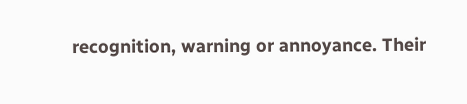recognition, warning or annoyance. Their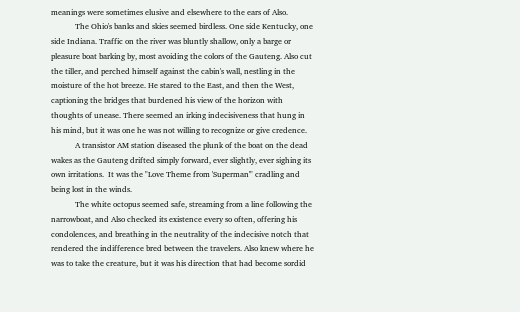meanings were sometimes elusive and elsewhere to the ears of Also.
            The Ohio's banks and skies seemed birdless. One side Kentucky, one side Indiana. Traffic on the river was bluntly shallow, only a barge or pleasure boat barking by, most avoiding the colors of the Gauteng. Also cut the tiller, and perched himself against the cabin's wall, nestling in the moisture of the hot breeze. He stared to the East, and then the West, captioning the bridges that burdened his view of the horizon with thoughts of unease. There seemed an irking indecisiveness that hung in his mind, but it was one he was not willing to recognize or give credence.
            A transistor AM station diseased the plunk of the boat on the dead wakes as the Gauteng drifted simply forward, ever slightly, ever sighing its own irritations.  It was the "Love Theme from 'Superman'" cradling and being lost in the winds.
            The white octopus seemed safe, streaming from a line following the narrowboat, and Also checked its existence every so often, offering his condolences, and breathing in the neutrality of the indecisive notch that rendered the indifference bred between the travelers. Also knew where he was to take the creature, but it was his direction that had become sordid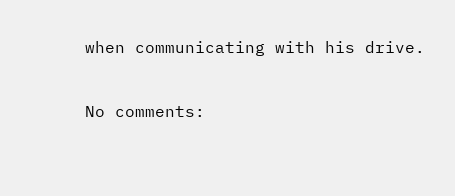when communicating with his drive.

No comments: